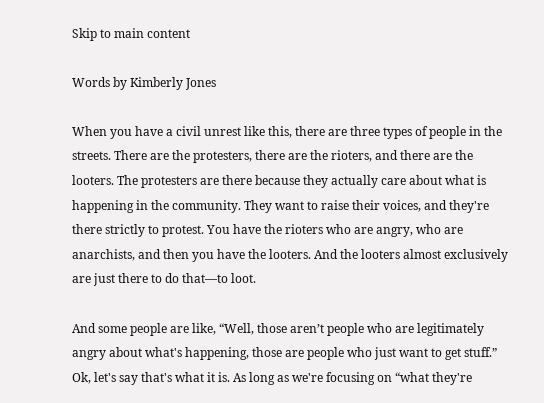Skip to main content

Words by Kimberly Jones

When you have a civil unrest like this, there are three types of people in the streets. There are the protesters, there are the rioters, and there are the looters. The protesters are there because they actually care about what is happening in the community. They want to raise their voices, and they're there strictly to protest. You have the rioters who are angry, who are anarchists, and then you have the looters. And the looters almost exclusively are just there to do that—to loot.

And some people are like, “Well, those aren’t people who are legitimately angry about what's happening, those are people who just want to get stuff.” Ok, let's say that's what it is. As long as we're focusing on “what they're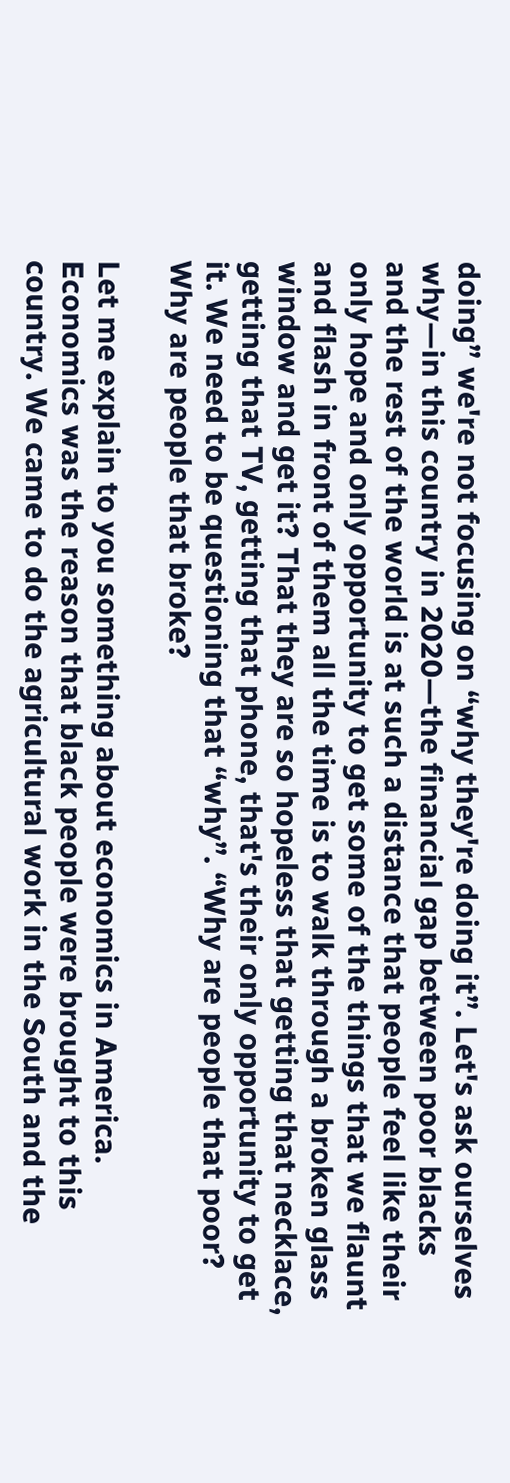doing” we're not focusing on “why they're doing it”. Let's ask ourselves why—in this country in 2020—the financial gap between poor blacks and the rest of the world is at such a distance that people feel like their only hope and only opportunity to get some of the things that we flaunt and flash in front of them all the time is to walk through a broken glass window and get it? That they are so hopeless that getting that necklace, getting that TV, getting that phone, that's their only opportunity to get it. We need to be questioning that “why”. “Why are people that poor? Why are people that broke?

Let me explain to you something about economics in America. Economics was the reason that black people were brought to this country. We came to do the agricultural work in the South and the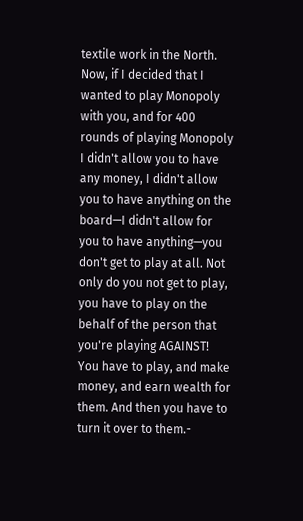textile work in the North. Now, if I decided that I wanted to play Monopoly with you, and for 400 rounds of playing Monopoly I didn't allow you to have any money, I didn't allow you to have anything on the board—I didn't allow for you to have anything—you don't get to play at all. Not only do you not get to play, you have to play on the behalf of the person that you're playing AGAINST! You have to play, and make money, and earn wealth for them. And then you have to turn it over to them.-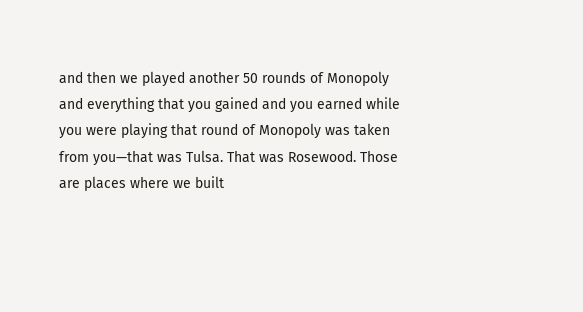and then we played another 50 rounds of Monopoly and everything that you gained and you earned while you were playing that round of Monopoly was taken from you—that was Tulsa. That was Rosewood. Those are places where we built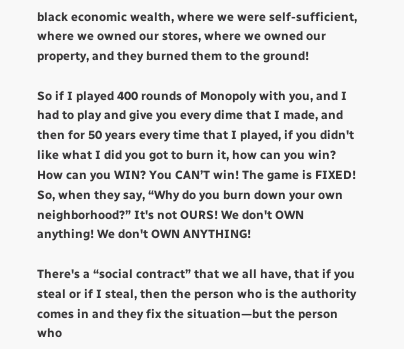black economic wealth, where we were self-sufficient, where we owned our stores, where we owned our property, and they burned them to the ground!

So if I played 400 rounds of Monopoly with you, and I had to play and give you every dime that I made, and then for 50 years every time that I played, if you didn't like what I did you got to burn it, how can you win? How can you WIN? You CAN’T win! The game is FIXED! So, when they say, “Why do you burn down your own neighborhood?” It's not OURS! We don't OWN anything! We don't OWN ANYTHING!

There's a “social contract” that we all have, that if you steal or if I steal, then the person who is the authority comes in and they fix the situation—but the person who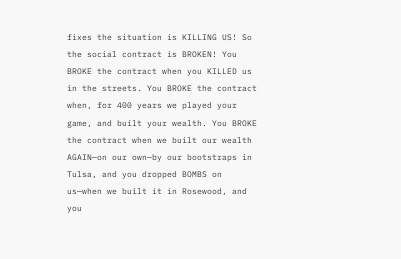fixes the situation is KILLING US! So the social contract is BROKEN! You BROKE the contract when you KILLED us in the streets. You BROKE the contract when, for 400 years we played your game, and built your wealth. You BROKE the contract when we built our wealth AGAIN—on our own—by our bootstraps in Tulsa, and you dropped BOMBS on us—when we built it in Rosewood, and you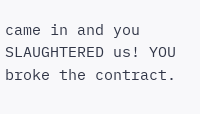came in and you SLAUGHTERED us! YOU broke the contract.